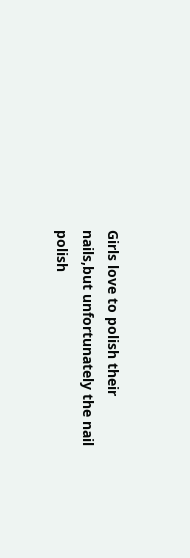Girls love to polish their nails,but unfortunately the nail polish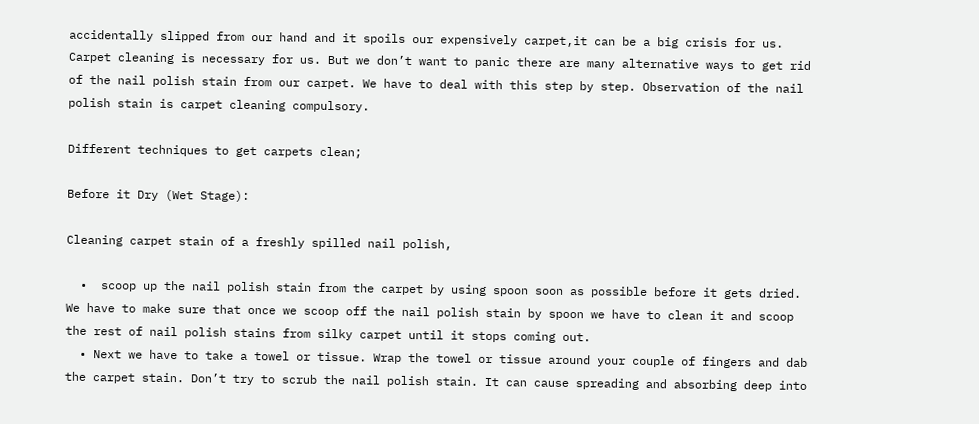accidentally slipped from our hand and it spoils our expensively carpet,it can be a big crisis for us. Carpet cleaning is necessary for us. But we don’t want to panic there are many alternative ways to get rid of the nail polish stain from our carpet. We have to deal with this step by step. Observation of the nail polish stain is carpet cleaning compulsory.

Different techniques to get carpets clean;

Before it Dry (Wet Stage):

Cleaning carpet stain of a freshly spilled nail polish,

  •  scoop up the nail polish stain from the carpet by using spoon soon as possible before it gets dried. We have to make sure that once we scoop off the nail polish stain by spoon we have to clean it and scoop the rest of nail polish stains from silky carpet until it stops coming out.
  • Next we have to take a towel or tissue. Wrap the towel or tissue around your couple of fingers and dab the carpet stain. Don’t try to scrub the nail polish stain. It can cause spreading and absorbing deep into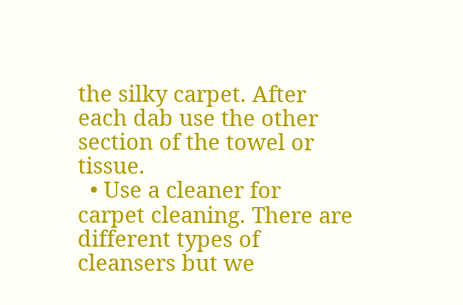the silky carpet. After each dab use the other section of the towel or tissue.
  • Use a cleaner for carpet cleaning. There are different types of cleansers but we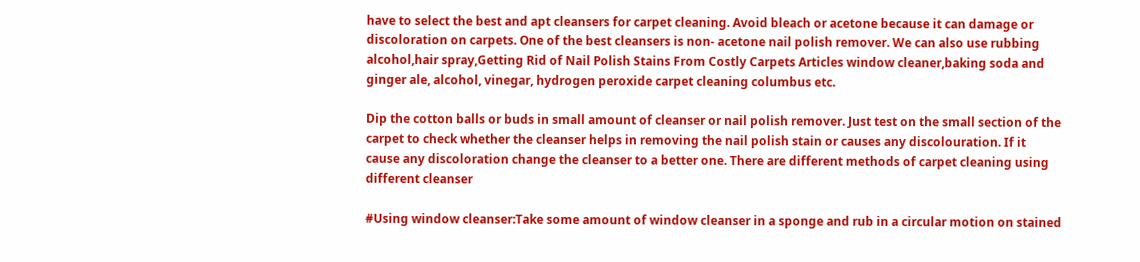have to select the best and apt cleansers for carpet cleaning. Avoid bleach or acetone because it can damage or discoloration on carpets. One of the best cleansers is non- acetone nail polish remover. We can also use rubbing alcohol,hair spray,Getting Rid of Nail Polish Stains From Costly Carpets Articles window cleaner,baking soda and ginger ale, alcohol, vinegar, hydrogen peroxide carpet cleaning columbus etc.

Dip the cotton balls or buds in small amount of cleanser or nail polish remover. Just test on the small section of the carpet to check whether the cleanser helps in removing the nail polish stain or causes any discolouration. If it cause any discoloration change the cleanser to a better one. There are different methods of carpet cleaning using different cleanser

#Using window cleanser:Take some amount of window cleanser in a sponge and rub in a circular motion on stained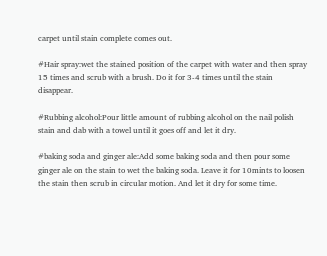carpet until stain complete comes out.

#Hair spray:wet the stained position of the carpet with water and then spray 15 times and scrub with a brush. Do it for 3-4 times until the stain disappear.

#Rubbing alcohol:Pour little amount of rubbing alcohol on the nail polish stain and dab with a towel until it goes off and let it dry.

#baking soda and ginger ale:Add some baking soda and then pour some ginger ale on the stain to wet the baking soda. Leave it for 10mints to loosen the stain then scrub in circular motion. And let it dry for some time.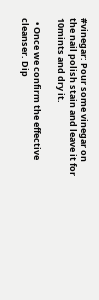#vinegar: Pour some vinegar on the nail polish stain and leave it for 10mints and dry it.

  • Once we confirm the effective cleanser. Dip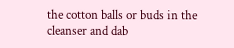the cotton balls or buds in the cleanser and dab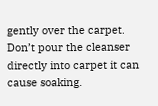gently over the carpet. Don’t pour the cleanser directly into carpet it can cause soaking.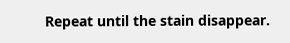Repeat until the stain disappear.